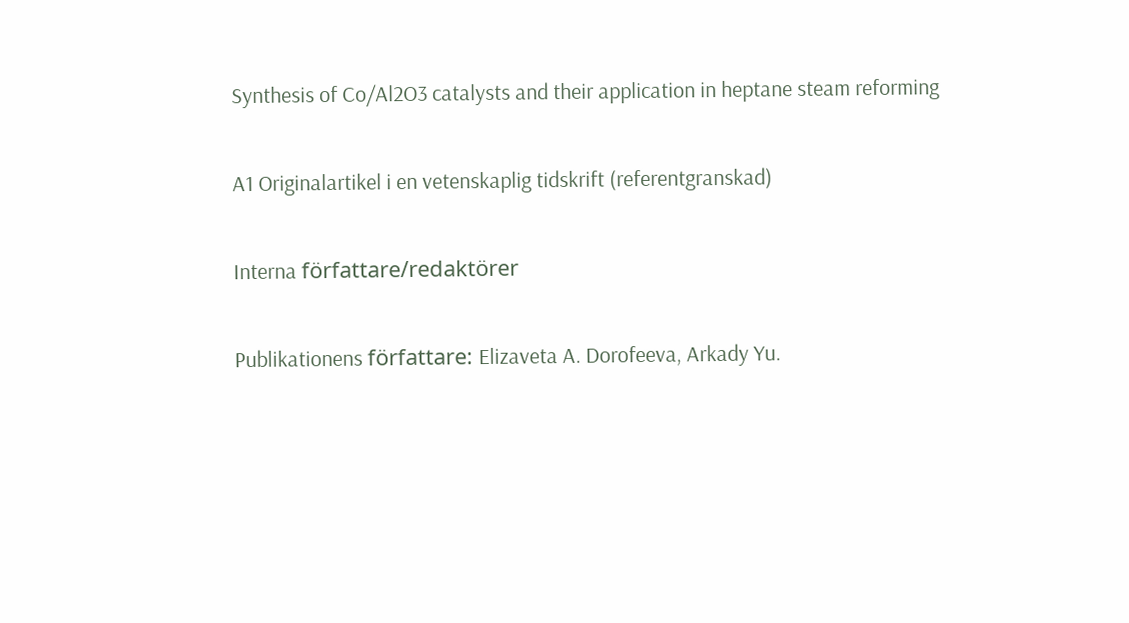Synthesis of Co/Al2O3 catalysts and their application in heptane steam reforming

A1 Originalartikel i en vetenskaplig tidskrift (referentgranskad)

Interna författare/redaktörer

Publikationens författare: Elizaveta A. Dorofeeva, Arkady Yu.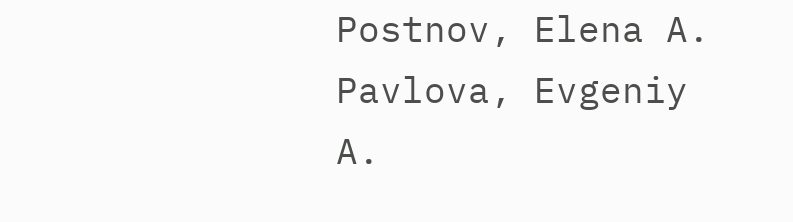Postnov, Elena A. Pavlova, Evgeniy A.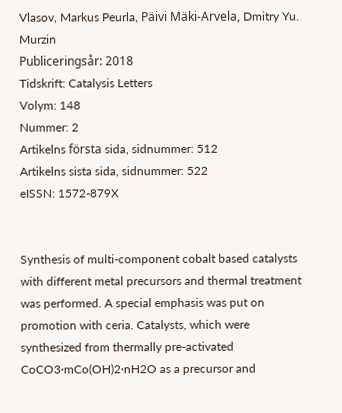Vlasov, Markus Peurla, Päivi Mäki-Arvela, Dmitry Yu. Murzin
Publiceringsår: 2018
Tidskrift: Catalysis Letters
Volym: 148
Nummer: 2
Artikelns första sida, sidnummer: 512
Artikelns sista sida, sidnummer: 522
eISSN: 1572-879X


Synthesis of multi-component cobalt based catalysts with different metal precursors and thermal treatment was performed. A special emphasis was put on promotion with ceria. Catalysts, which were synthesized from thermally pre-activated CoCO3·mCo(OH)2·nH2O as a precursor and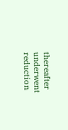thereafter underwent reduction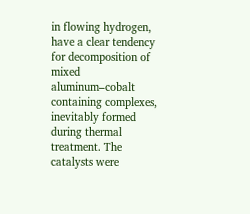in flowing hydrogen, have a clear tendency for decomposition of mixed aluminum–cobalt containing complexes, inevitably formed during thermal treatment. The catalysts were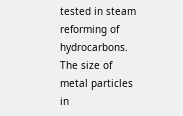tested in steam reforming of hydrocarbons. The size of metal particles in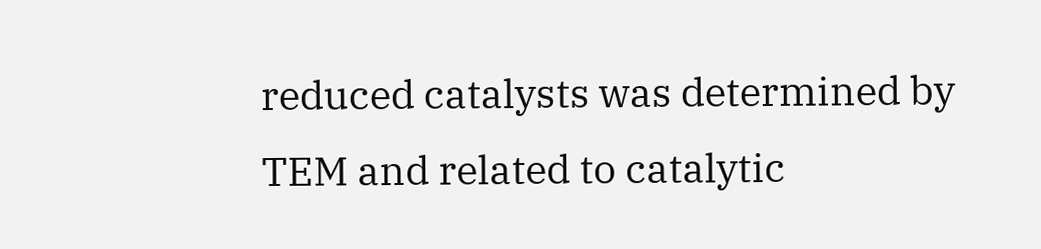reduced catalysts was determined by TEM and related to catalytic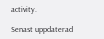activity.

Senast uppdaterad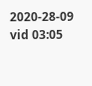2020-28-09 vid 03:05